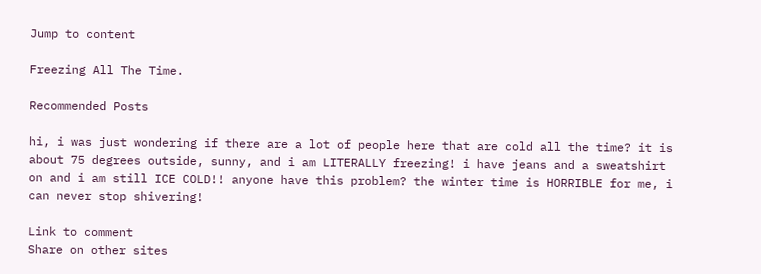Jump to content

Freezing All The Time.

Recommended Posts

hi, i was just wondering if there are a lot of people here that are cold all the time? it is about 75 degrees outside, sunny, and i am LITERALLY freezing! i have jeans and a sweatshirt on and i am still ICE COLD!! anyone have this problem? the winter time is HORRIBLE for me, i can never stop shivering!

Link to comment
Share on other sites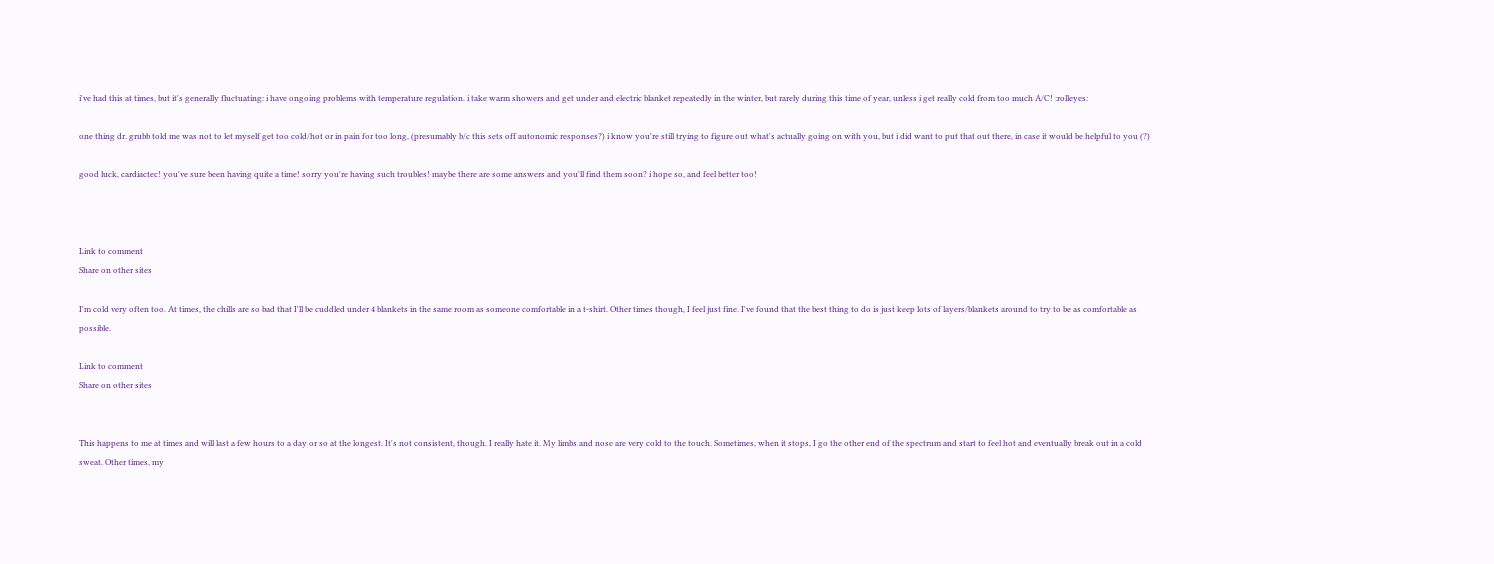i've had this at times, but it's generally fluctuating: i have ongoing problems with temperature regulation. i take warm showers and get under and electric blanket repeatedly in the winter, but rarely during this time of year, unless i get really cold from too much A/C! :rolleyes:

one thing dr. grubb told me was not to let myself get too cold/hot or in pain for too long, (presumably b/c this sets off autonomic responses?) i know you're still trying to figure out what's actually going on with you, but i did want to put that out there, in case it would be helpful to you (?)

good luck, cardiactec! you've sure been having quite a time! sorry you're having such troubles! maybe there are some answers and you'll find them soon? i hope so, and feel better too!



Link to comment
Share on other sites

I'm cold very often too. At times, the chills are so bad that I'll be cuddled under 4 blankets in the same room as someone comfortable in a t-shirt. Other times though, I feel just fine. I've found that the best thing to do is just keep lots of layers/blankets around to try to be as comfortable as possible.

Link to comment
Share on other sites


This happens to me at times and will last a few hours to a day or so at the longest. It's not consistent, though. I really hate it. My limbs and nose are very cold to the touch. Sometimes, when it stops, I go the other end of the spectrum and start to feel hot and eventually break out in a cold sweat. Other times, my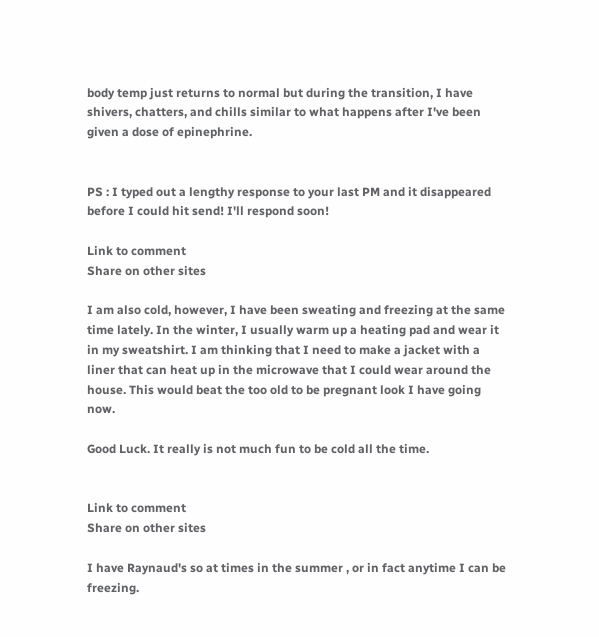body temp just returns to normal but during the transition, I have shivers, chatters, and chills similar to what happens after I've been given a dose of epinephrine.


PS : I typed out a lengthy response to your last PM and it disappeared before I could hit send! I'll respond soon!

Link to comment
Share on other sites

I am also cold, however, I have been sweating and freezing at the same time lately. In the winter, I usually warm up a heating pad and wear it in my sweatshirt. I am thinking that I need to make a jacket with a liner that can heat up in the microwave that I could wear around the house. This would beat the too old to be pregnant look I have going now.

Good Luck. It really is not much fun to be cold all the time.


Link to comment
Share on other sites

I have Raynaud's so at times in the summer , or in fact anytime I can be freezing.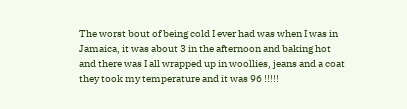The worst bout of being cold I ever had was when I was in Jamaica, it was about 3 in the afternoon and baking hot and there was I all wrapped up in woollies, jeans and a coat they took my temperature and it was 96 !!!!!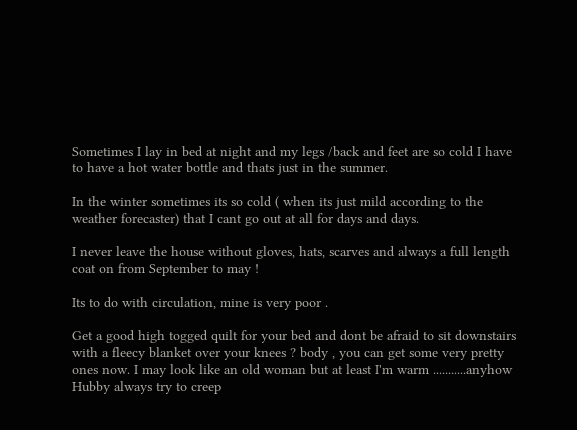Sometimes I lay in bed at night and my legs /back and feet are so cold I have to have a hot water bottle and thats just in the summer.

In the winter sometimes its so cold ( when its just mild according to the weather forecaster) that I cant go out at all for days and days.

I never leave the house without gloves, hats, scarves and always a full length coat on from September to may !

Its to do with circulation, mine is very poor .

Get a good high togged quilt for your bed and dont be afraid to sit downstairs with a fleecy blanket over your knees ? body , you can get some very pretty ones now. I may look like an old woman but at least I'm warm ...........anyhow Hubby always try to creep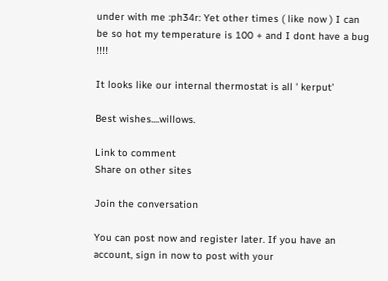under with me :ph34r: Yet other times ( like now ) I can be so hot my temperature is 100 + and I dont have a bug !!!!

It looks like our internal thermostat is all ' kerput'

Best wishes....willows.

Link to comment
Share on other sites

Join the conversation

You can post now and register later. If you have an account, sign in now to post with your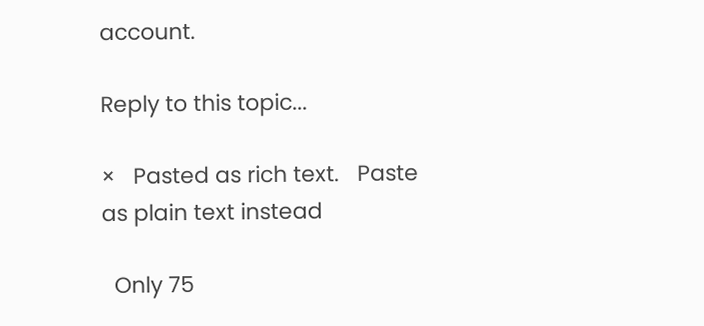account.

Reply to this topic...

×   Pasted as rich text.   Paste as plain text instead

  Only 75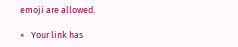emoji are allowed.

×   Your link has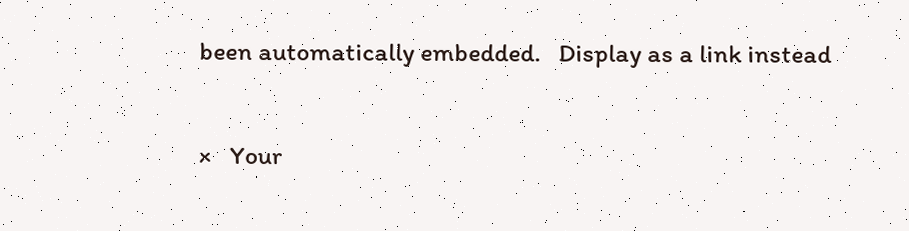been automatically embedded.   Display as a link instead

×   Your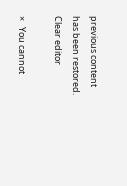previous content has been restored.   Clear editor

×   You cannot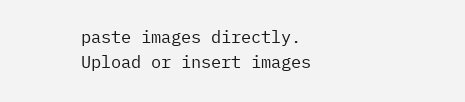paste images directly. Upload or insert images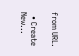from URL.

  • Create New...